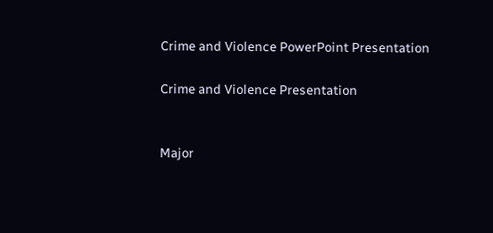Crime and Violence PowerPoint Presentation

Crime and Violence Presentation


Major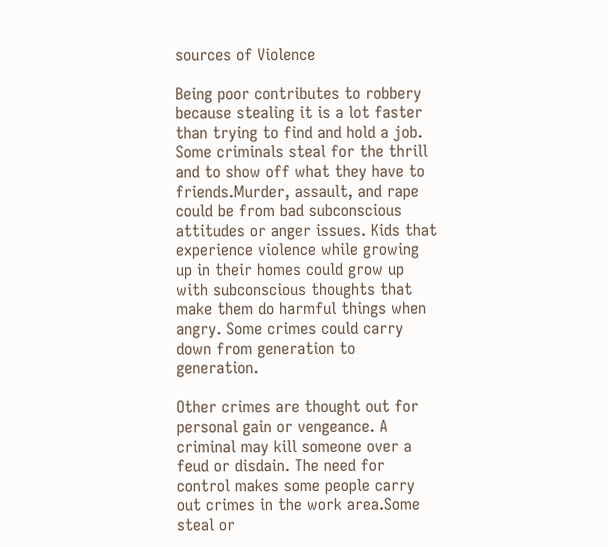sources of Violence

Being poor contributes to robbery because stealing it is a lot faster than trying to find and hold a job. Some criminals steal for the thrill and to show off what they have to friends.Murder, assault, and rape could be from bad subconscious attitudes or anger issues. Kids that experience violence while growing up in their homes could grow up with subconscious thoughts that make them do harmful things when angry. Some crimes could carry down from generation to generation.

Other crimes are thought out for personal gain or vengeance. A criminal may kill someone over a feud or disdain. The need for control makes some people carry out crimes in the work area.Some steal or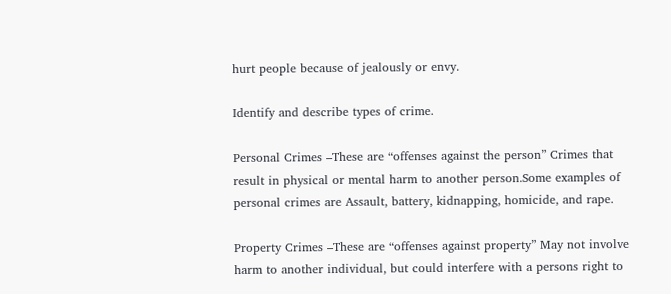hurt people because of jealously or envy.

Identify and describe types of crime.

Personal Crimes –These are “offenses against the person” Crimes that result in physical or mental harm to another person.Some examples of personal crimes are Assault, battery, kidnapping, homicide, and rape.

Property Crimes –These are “offenses against property” May not involve harm to another individual, but could interfere with a persons right to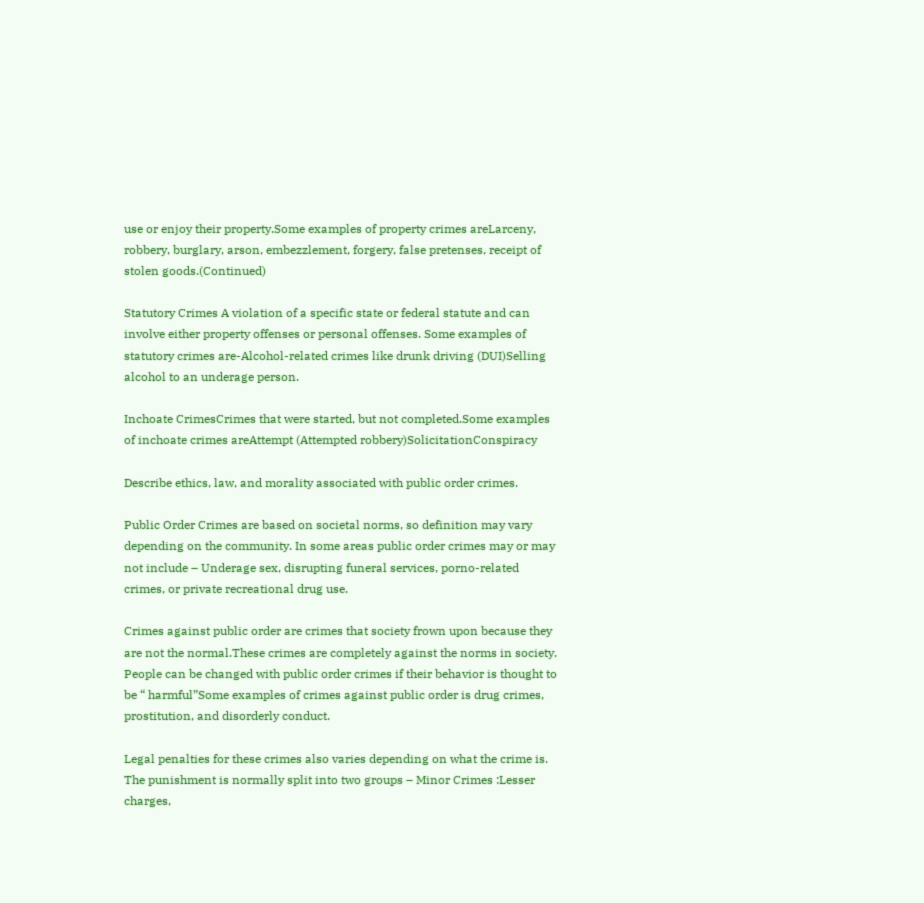use or enjoy their property.Some examples of property crimes areLarceny, robbery, burglary, arson, embezzlement, forgery, false pretenses, receipt of stolen goods.(Continued)

Statutory Crimes A violation of a specific state or federal statute and can involve either property offenses or personal offenses. Some examples of statutory crimes are-Alcohol-related crimes like drunk driving (DUI)Selling alcohol to an underage person.

Inchoate CrimesCrimes that were started, but not completed.Some examples of inchoate crimes areAttempt (Attempted robbery)SolicitationConspiracy

Describe ethics, law, and morality associated with public order crimes.

Public Order Crimes are based on societal norms, so definition may vary depending on the community. In some areas public order crimes may or may not include – Underage sex, disrupting funeral services, porno-related crimes, or private recreational drug use.

Crimes against public order are crimes that society frown upon because they are not the normal.These crimes are completely against the norms in society. People can be changed with public order crimes if their behavior is thought to be “ harmful”Some examples of crimes against public order is drug crimes, prostitution, and disorderly conduct.

Legal penalties for these crimes also varies depending on what the crime is. The punishment is normally split into two groups – Minor Crimes :Lesser charges,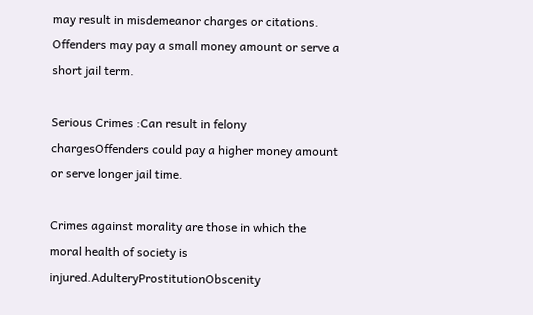may result in misdemeanor charges or citations. Offenders may pay a small money amount or serve a short jail term.

Serious Crimes :Can result in felony chargesOffenders could pay a higher money amount or serve longer jail time.

Crimes against morality are those in which the moral health of society is injured.AdulteryProstitutionObscenity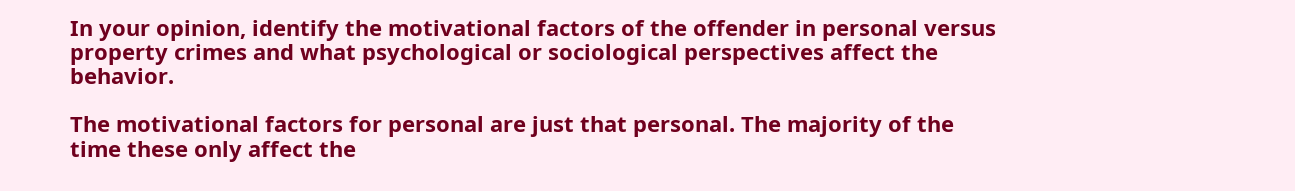In your opinion, identify the motivational factors of the offender in personal versus property crimes and what psychological or sociological perspectives affect the behavior.

The motivational factors for personal are just that personal. The majority of the time these only affect the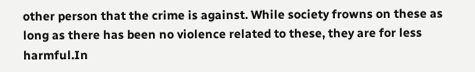other person that the crime is against. While society frowns on these as long as there has been no violence related to these, they are for less harmful.In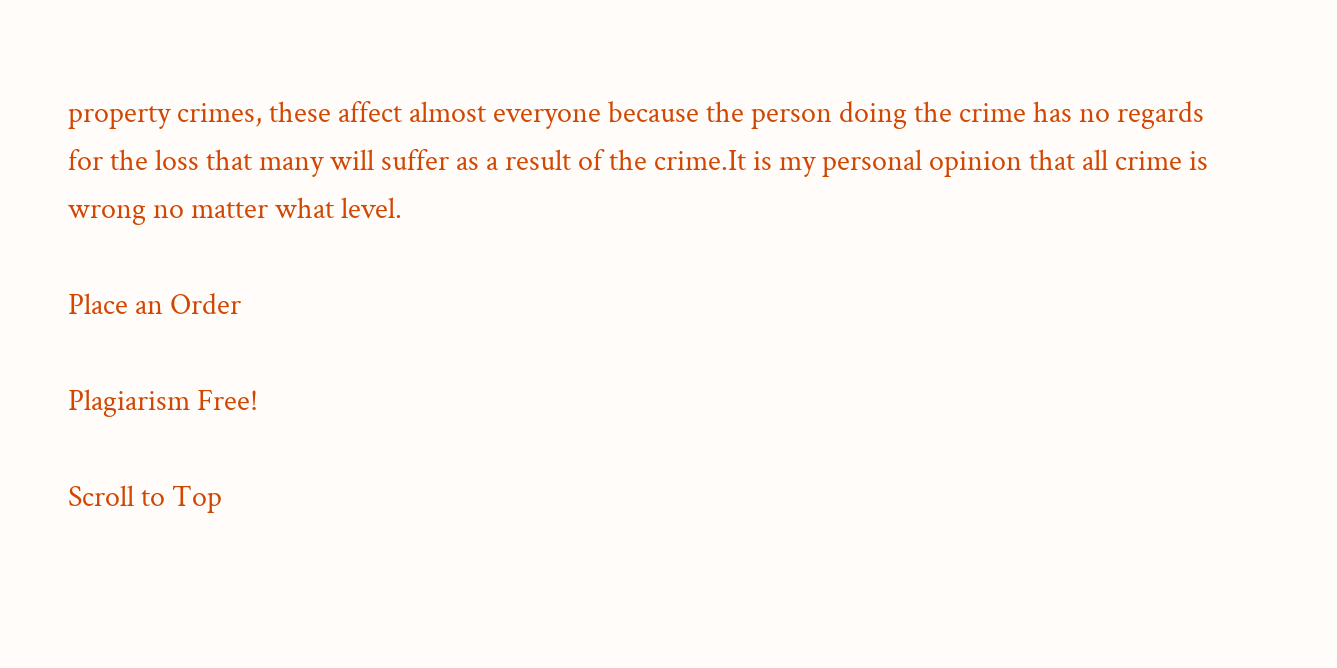property crimes, these affect almost everyone because the person doing the crime has no regards for the loss that many will suffer as a result of the crime.It is my personal opinion that all crime is wrong no matter what level.

Place an Order

Plagiarism Free!

Scroll to Top